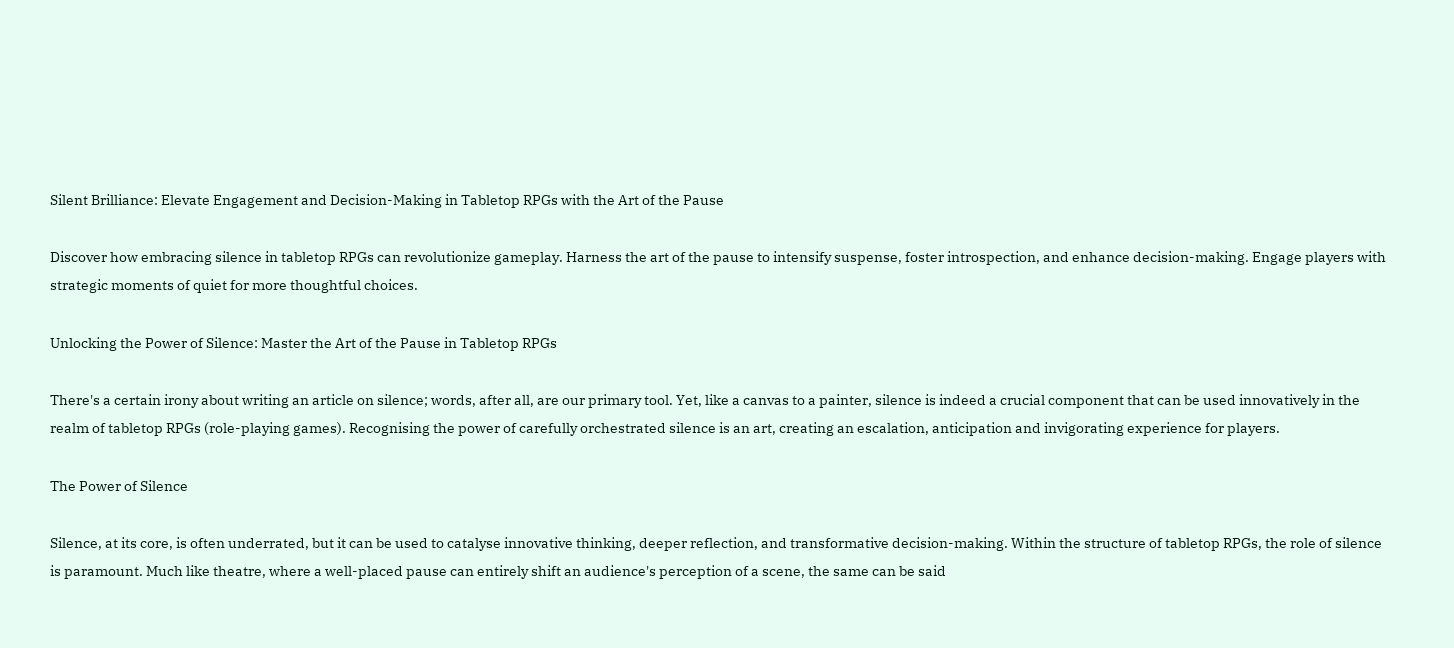Silent Brilliance: Elevate Engagement and Decision-Making in Tabletop RPGs with the Art of the Pause

Discover how embracing silence in tabletop RPGs can revolutionize gameplay. Harness the art of the pause to intensify suspense, foster introspection, and enhance decision-making. Engage players with strategic moments of quiet for more thoughtful choices.

Unlocking the Power of Silence: Master the Art of the Pause in Tabletop RPGs

There's a certain irony about writing an article on silence; words, after all, are our primary tool. Yet, like a canvas to a painter, silence is indeed a crucial component that can be used innovatively in the realm of tabletop RPGs (role-playing games). Recognising the power of carefully orchestrated silence is an art, creating an escalation, anticipation and invigorating experience for players.

The Power of Silence

Silence, at its core, is often underrated, but it can be used to catalyse innovative thinking, deeper reflection, and transformative decision-making. Within the structure of tabletop RPGs, the role of silence is paramount. Much like theatre, where a well-placed pause can entirely shift an audience's perception of a scene, the same can be said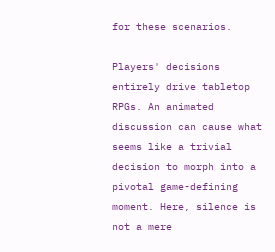for these scenarios.

Players' decisions entirely drive tabletop RPGs. An animated discussion can cause what seems like a trivial decision to morph into a pivotal game-defining moment. Here, silence is not a mere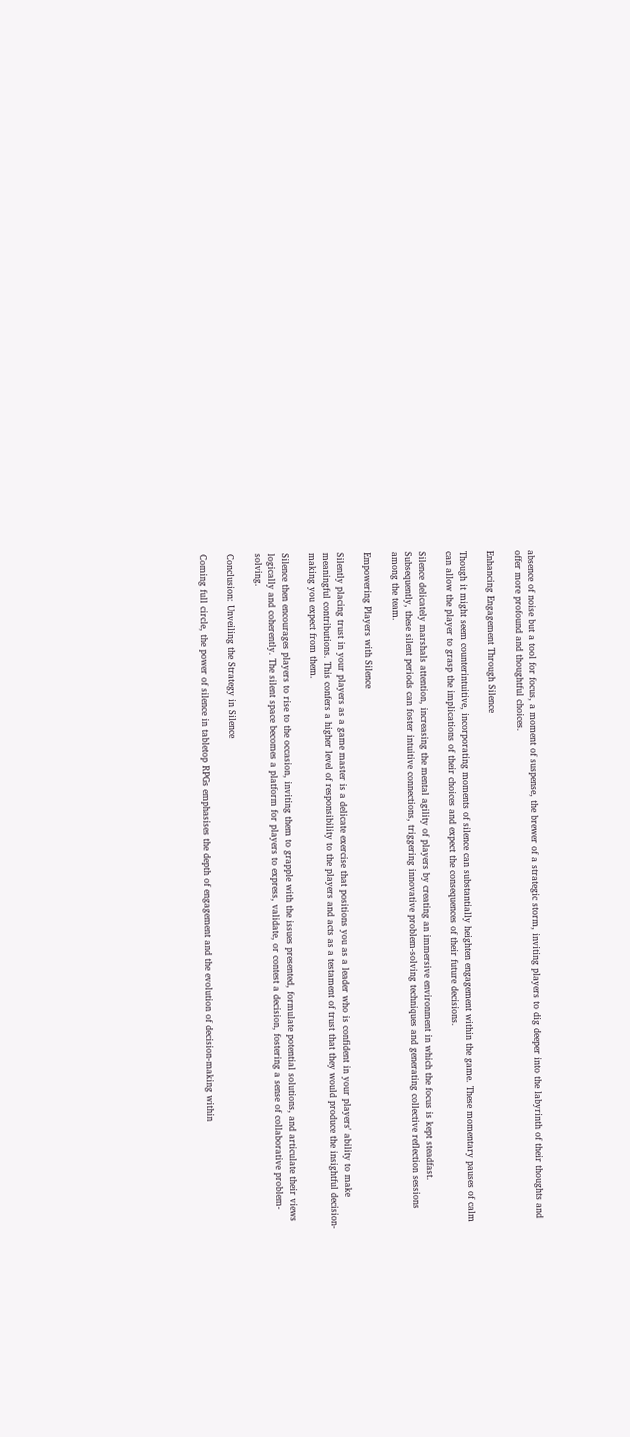absence of noise but a tool for focus, a moment of suspense, the brewer of a strategic storm, inviting players to dig deeper into the labyrinth of their thoughts and offer more profound and thoughtful choices.

Enhancing Engagement Through Silence

Though it might seem counterintuitive, incorporating moments of silence can substantially heighten engagement within the game. These momentary pauses of calm can allow the player to grasp the implications of their choices and expect the consequences of their future decisions.

Silence delicately marshals attention, increasing the mental agility of players by creating an immersive environment in which the focus is kept steadfast. Subsequently, these silent periods can foster intuitive connections, triggering innovative problem-solving techniques and generating collective reflection sessions among the team.

Empowering Players with Silence

Silently placing trust in your players as a game master is a delicate exercise that positions you as a leader who is confident in your players' ability to make meaningful contributions. This confers a higher level of responsibility to the players and acts as a testament of trust that they would produce the insightful decision-making you expect from them.

Silence then encourages players to rise to the occasion, inviting them to grapple with the issues presented, formulate potential solutions, and articulate their views logically and coherently. The silent space becomes a platform for players to express, validate, or contest a decision, fostering a sense of collaborative problem-solving.

Conclusion: Unveiling the Strategy in Silence

Coming full circle, the power of silence in tabletop RPGs emphasises the depth of engagement and the evolution of decision-making within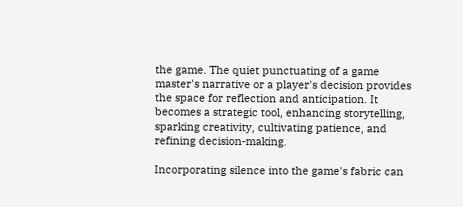the game. The quiet punctuating of a game master's narrative or a player's decision provides the space for reflection and anticipation. It becomes a strategic tool, enhancing storytelling, sparking creativity, cultivating patience, and refining decision-making.

Incorporating silence into the game's fabric can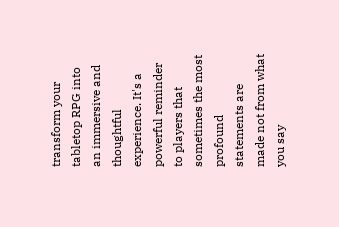transform your tabletop RPG into an immersive and thoughtful experience. It's a powerful reminder to players that sometimes the most profound statements are made not from what you say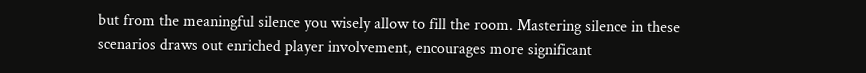but from the meaningful silence you wisely allow to fill the room. Mastering silence in these scenarios draws out enriched player involvement, encourages more significant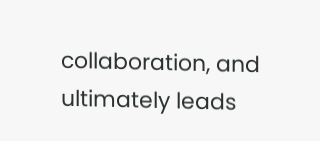collaboration, and ultimately leads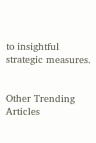to insightful strategic measures.


Other Trending Articles